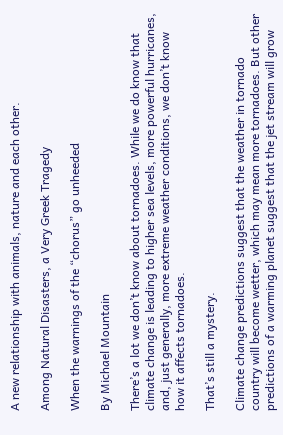A new relationship with animals, nature and each other.

Among Natural Disasters, a Very Greek Tragedy

When the warnings of the “chorus” go unheeded

By Michael Mountain

There’s a lot we don’t know about tornadoes. While we do know that climate change is leading to higher sea levels, more powerful hurricanes, and, just generally, more extreme weather conditions, we don’t know how it affects tornadoes.

That’s still a mystery.

Climate change predictions suggest that the weather in tornado country will become wetter, which may mean more tornadoes. But other predictions of a warming planet suggest that the jet stream will grow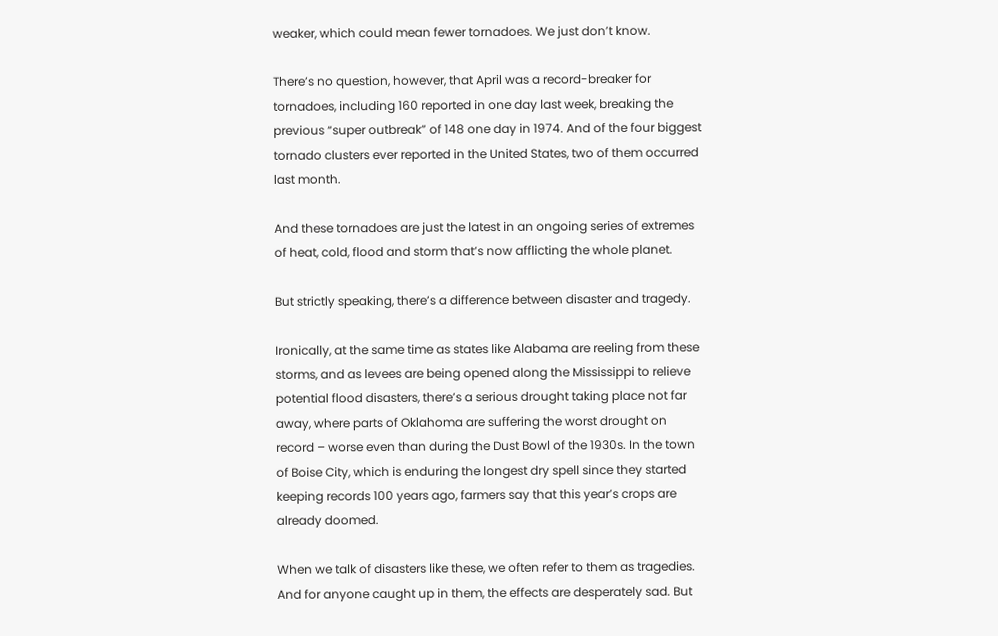weaker, which could mean fewer tornadoes. We just don’t know.

There’s no question, however, that April was a record-breaker for tornadoes, including 160 reported in one day last week, breaking the previous “super outbreak” of 148 one day in 1974. And of the four biggest tornado clusters ever reported in the United States, two of them occurred last month.

And these tornadoes are just the latest in an ongoing series of extremes of heat, cold, flood and storm that’s now afflicting the whole planet.

But strictly speaking, there’s a difference between disaster and tragedy.

Ironically, at the same time as states like Alabama are reeling from these storms, and as levees are being opened along the Mississippi to relieve potential flood disasters, there’s a serious drought taking place not far away, where parts of Oklahoma are suffering the worst drought on record – worse even than during the Dust Bowl of the 1930s. In the town of Boise City, which is enduring the longest dry spell since they started keeping records 100 years ago, farmers say that this year’s crops are already doomed.

When we talk of disasters like these, we often refer to them as tragedies. And for anyone caught up in them, the effects are desperately sad. But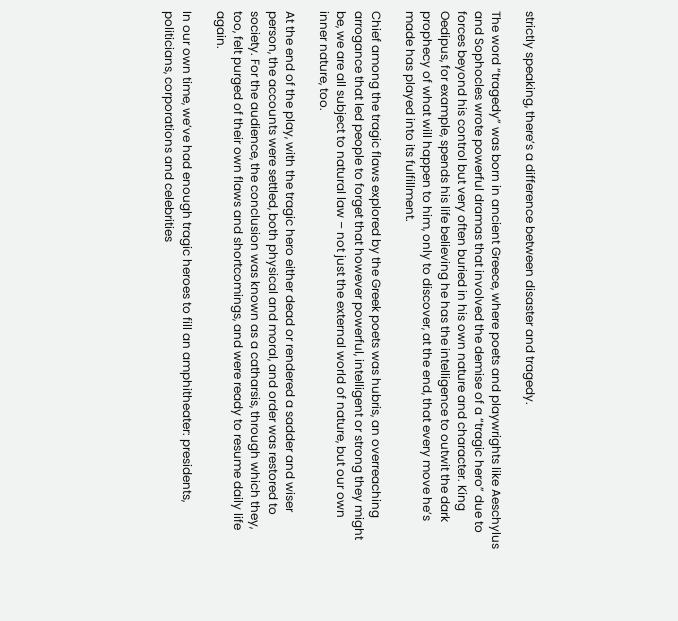strictly speaking, there’s a difference between disaster and tragedy.

The word “tragedy” was born in ancient Greece, where poets and playwrights like Aeschylus and Sophocles wrote powerful dramas that involved the demise of a “tragic hero” due to forces beyond his control but very often buried in his own nature and character. King Oedipus, for example, spends his life believing he has the intelligence to outwit the dark prophecy of what will happen to him, only to discover, at the end, that every move he’s made has played into its fulfillment.

Chief among the tragic flaws explored by the Greek poets was hubris, an overreaching arrogance that led people to forget that however powerful, intelligent or strong they might be, we are all subject to natural law – not just the external world of nature, but our own inner nature, too.

At the end of the play, with the tragic hero either dead or rendered a sadder and wiser person, the accounts were settled, both physical and moral, and order was restored to society. For the audience, the conclusion was known as a catharsis, through which they, too, felt purged of their own flaws and shortcomings, and were ready to resume daily life again.

In our own time, we’ve had enough tragic heroes to fill an amphitheater: presidents, politicians, corporations and celebrities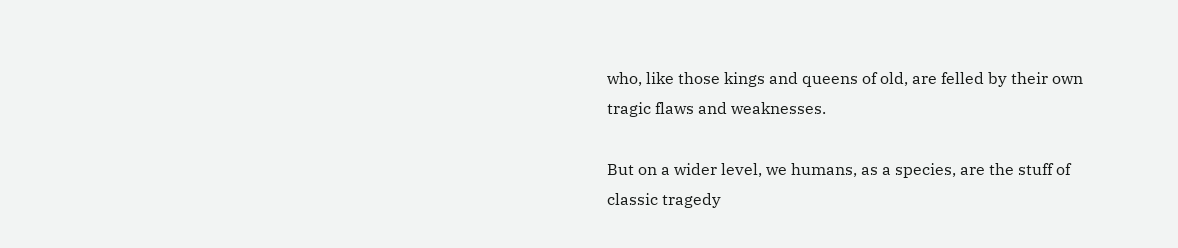who, like those kings and queens of old, are felled by their own tragic flaws and weaknesses.

But on a wider level, we humans, as a species, are the stuff of classic tragedy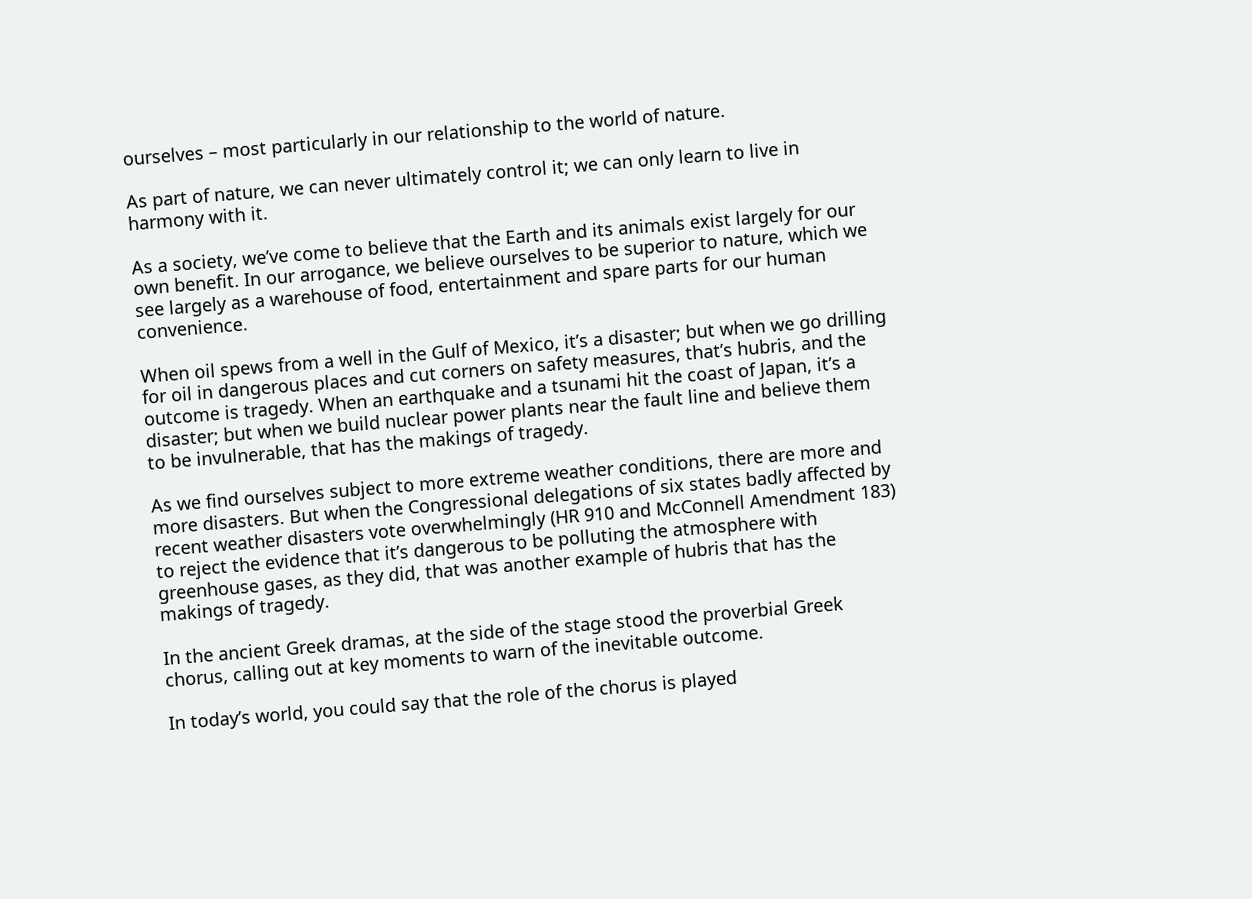ourselves – most particularly in our relationship to the world of nature.

As part of nature, we can never ultimately control it; we can only learn to live in harmony with it.

As a society, we’ve come to believe that the Earth and its animals exist largely for our own benefit. In our arrogance, we believe ourselves to be superior to nature, which we see largely as a warehouse of food, entertainment and spare parts for our human convenience.

When oil spews from a well in the Gulf of Mexico, it’s a disaster; but when we go drilling for oil in dangerous places and cut corners on safety measures, that’s hubris, and the outcome is tragedy. When an earthquake and a tsunami hit the coast of Japan, it’s a disaster; but when we build nuclear power plants near the fault line and believe them to be invulnerable, that has the makings of tragedy.

As we find ourselves subject to more extreme weather conditions, there are more and more disasters. But when the Congressional delegations of six states badly affected by recent weather disasters vote overwhelmingly (HR 910 and McConnell Amendment 183) to reject the evidence that it’s dangerous to be polluting the atmosphere with greenhouse gases, as they did, that was another example of hubris that has the makings of tragedy.

In the ancient Greek dramas, at the side of the stage stood the proverbial Greek chorus, calling out at key moments to warn of the inevitable outcome.

In today’s world, you could say that the role of the chorus is played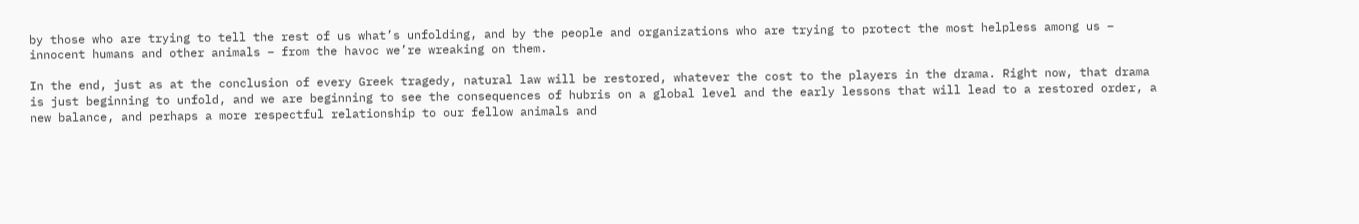by those who are trying to tell the rest of us what’s unfolding, and by the people and organizations who are trying to protect the most helpless among us – innocent humans and other animals – from the havoc we’re wreaking on them.

In the end, just as at the conclusion of every Greek tragedy, natural law will be restored, whatever the cost to the players in the drama. Right now, that drama is just beginning to unfold, and we are beginning to see the consequences of hubris on a global level and the early lessons that will lead to a restored order, a new balance, and perhaps a more respectful relationship to our fellow animals and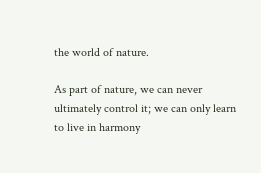the world of nature.

As part of nature, we can never ultimately control it; we can only learn to live in harmony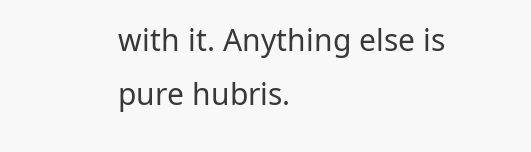with it. Anything else is pure hubris.